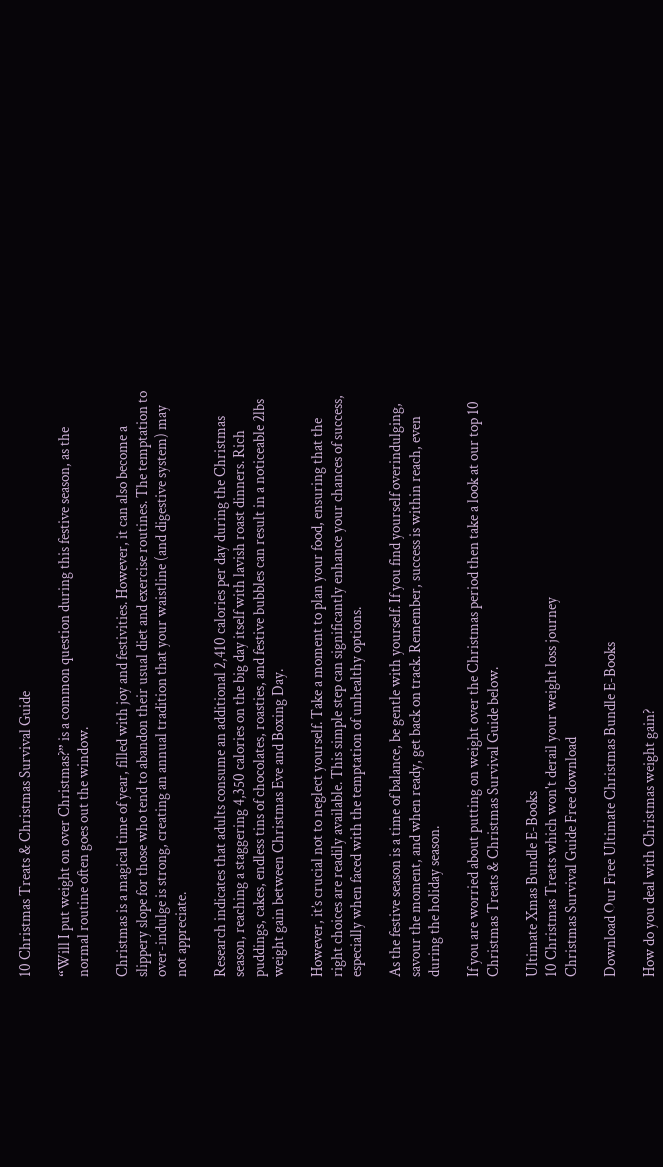10 Christmas Treats & Christmas Survival Guide

“Will I put weight on over Christmas?” is a common question during this festive season, as the normal routine often goes out the window.

Christmas is a magical time of year, filled with joy and festivities. However, it can also become a slippery slope for those who tend to abandon their usual diet and exercise routines. The temptation to over-indulge is strong, creating an annual tradition that your waistline (and digestive system) may not appreciate.

Research indicates that adults consume an additional 2,410 calories per day during the Christmas season, reaching a staggering 4,350 calories on the big day itself with lavish roast dinners. Rich puddings, cakes, endless tins of chocolates, roasties, and festive bubbles can result in a noticeable 2lbs weight gain between Christmas Eve and Boxing Day.

However, it’s crucial not to neglect yourself. Take a moment to plan your food, ensuring that the right choices are readily available. This simple step can significantly enhance your chances of success, especially when faced with the temptation of unhealthy options.

As the festive season is a time of balance, be gentle with yourself. If you find yourself overindulging, savour the moment, and when ready, get back on track. Remember, success is within reach, even during the holiday season.

If you are worried about putting on weight over the Christmas period then take a look at our top 10 Christmas Treats & Christmas Survival Guide below.

Ultimate Xmas Bundle E-Books
10 Christmas Treats which won't derail your weight loss journey
Christmas Survival Guide Free download

Download Our Free Ultimate Christmas Bundle E-Books

How do you deal with Christmas weight gain?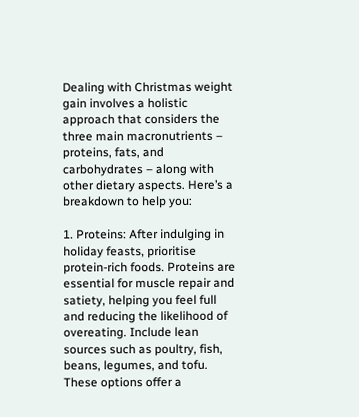Dealing with Christmas weight gain involves a holistic approach that considers the three main macronutrients – proteins, fats, and carbohydrates – along with other dietary aspects. Here’s a breakdown to help you:

1. Proteins: After indulging in holiday feasts, prioritise protein-rich foods. Proteins are essential for muscle repair and satiety, helping you feel full and reducing the likelihood of overeating. Include lean sources such as poultry, fish, beans, legumes, and tofu. These options offer a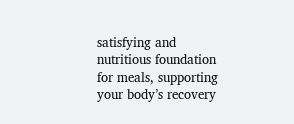satisfying and nutritious foundation for meals, supporting your body’s recovery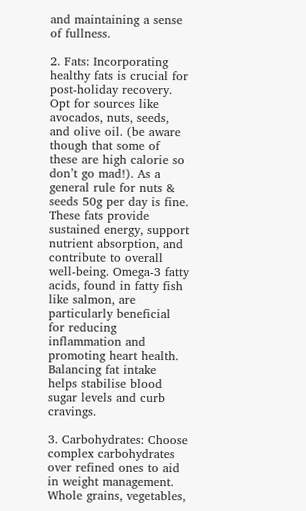and maintaining a sense of fullness.

2. Fats: Incorporating healthy fats is crucial for post-holiday recovery. Opt for sources like avocados, nuts, seeds, and olive oil. (be aware though that some of these are high calorie so don’t go mad!). As a general rule for nuts & seeds 50g per day is fine. These fats provide sustained energy, support nutrient absorption, and contribute to overall well-being. Omega-3 fatty acids, found in fatty fish like salmon, are particularly beneficial for reducing inflammation and promoting heart health. Balancing fat intake helps stabilise blood sugar levels and curb cravings.

3. Carbohydrates: Choose complex carbohydrates over refined ones to aid in weight management. Whole grains, vegetables,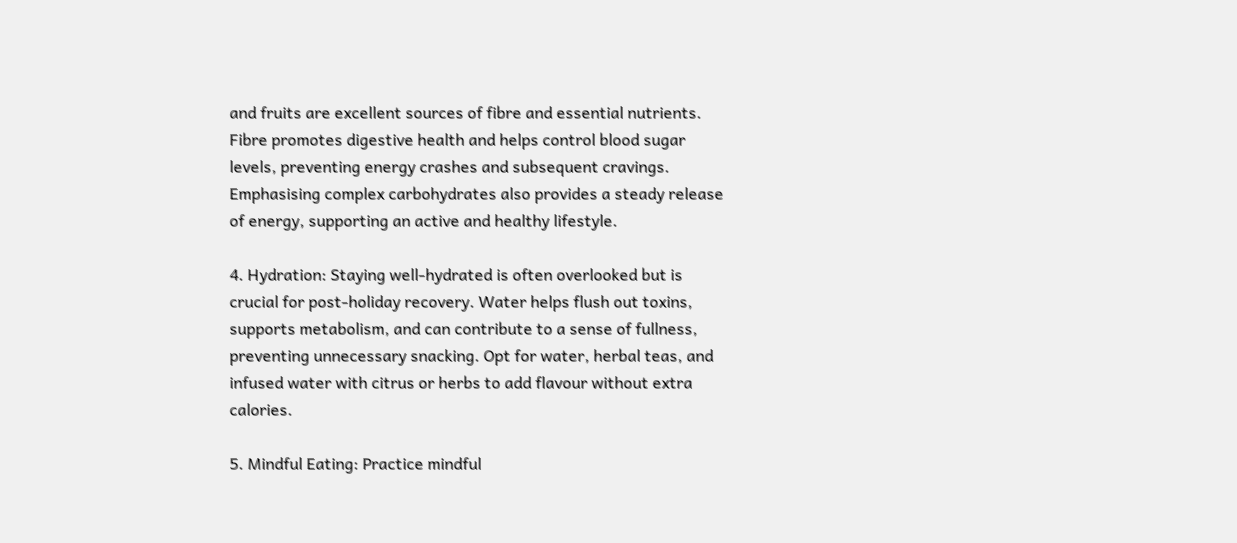and fruits are excellent sources of fibre and essential nutrients. Fibre promotes digestive health and helps control blood sugar levels, preventing energy crashes and subsequent cravings. Emphasising complex carbohydrates also provides a steady release of energy, supporting an active and healthy lifestyle.

4. Hydration: Staying well-hydrated is often overlooked but is crucial for post-holiday recovery. Water helps flush out toxins, supports metabolism, and can contribute to a sense of fullness, preventing unnecessary snacking. Opt for water, herbal teas, and infused water with citrus or herbs to add flavour without extra calories.

5. Mindful Eating: Practice mindful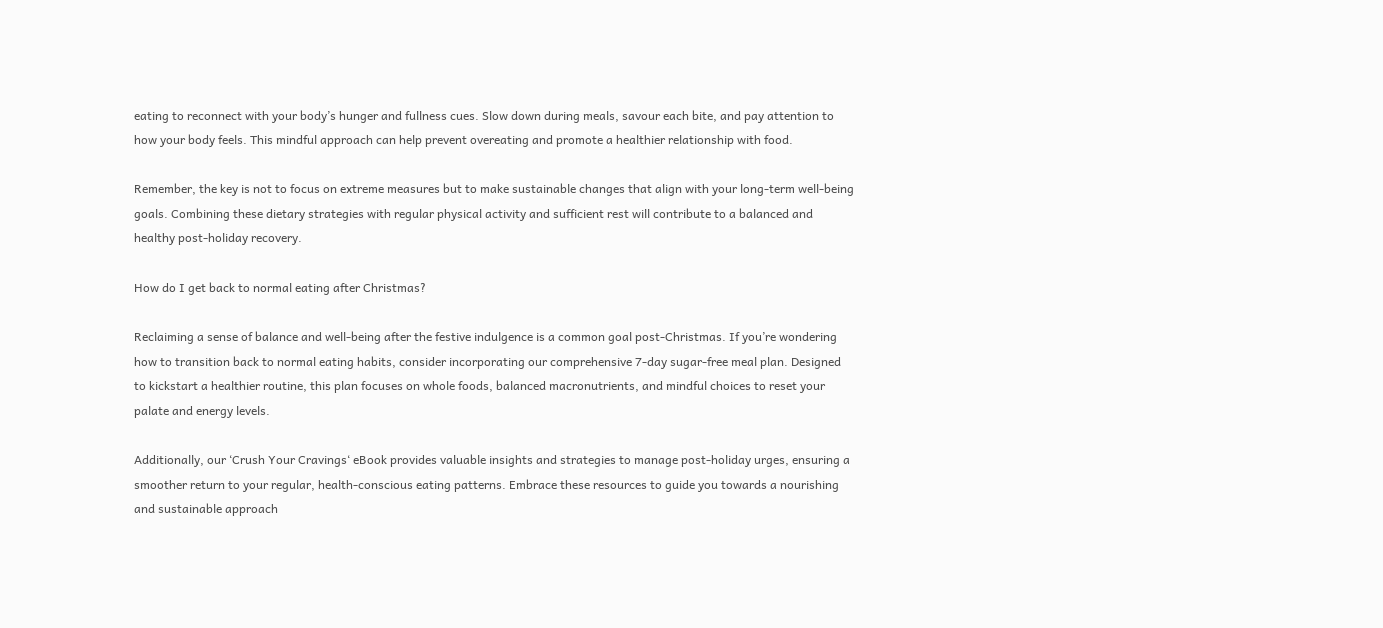eating to reconnect with your body’s hunger and fullness cues. Slow down during meals, savour each bite, and pay attention to how your body feels. This mindful approach can help prevent overeating and promote a healthier relationship with food.

Remember, the key is not to focus on extreme measures but to make sustainable changes that align with your long-term well-being goals. Combining these dietary strategies with regular physical activity and sufficient rest will contribute to a balanced and healthy post-holiday recovery.

How do I get back to normal eating after Christmas?

Reclaiming a sense of balance and well-being after the festive indulgence is a common goal post-Christmas. If you’re wondering how to transition back to normal eating habits, consider incorporating our comprehensive 7-day sugar-free meal plan. Designed to kickstart a healthier routine, this plan focuses on whole foods, balanced macronutrients, and mindful choices to reset your palate and energy levels.

Additionally, our ‘Crush Your Cravings‘ eBook provides valuable insights and strategies to manage post-holiday urges, ensuring a smoother return to your regular, health-conscious eating patterns. Embrace these resources to guide you towards a nourishing and sustainable approach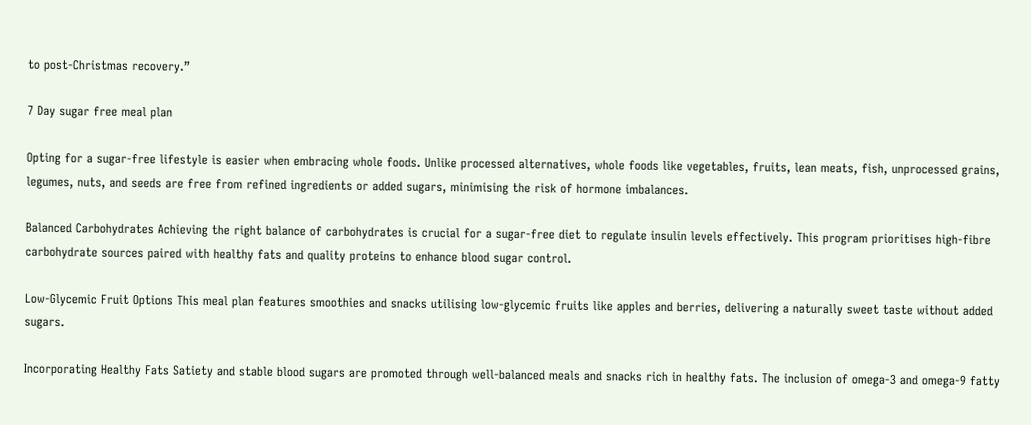to post-Christmas recovery.”

7 Day sugar free meal plan

Opting for a sugar-free lifestyle is easier when embracing whole foods. Unlike processed alternatives, whole foods like vegetables, fruits, lean meats, fish, unprocessed grains, legumes, nuts, and seeds are free from refined ingredients or added sugars, minimising the risk of hormone imbalances.

Balanced Carbohydrates Achieving the right balance of carbohydrates is crucial for a sugar-free diet to regulate insulin levels effectively. This program prioritises high-fibre carbohydrate sources paired with healthy fats and quality proteins to enhance blood sugar control.

Low-Glycemic Fruit Options This meal plan features smoothies and snacks utilising low-glycemic fruits like apples and berries, delivering a naturally sweet taste without added sugars.

Incorporating Healthy Fats Satiety and stable blood sugars are promoted through well-balanced meals and snacks rich in healthy fats. The inclusion of omega-3 and omega-9 fatty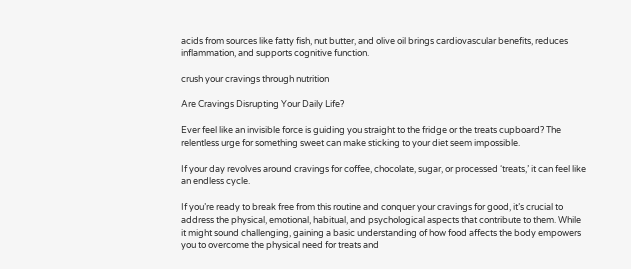acids from sources like fatty fish, nut butter, and olive oil brings cardiovascular benefits, reduces inflammation, and supports cognitive function.

crush your cravings through nutrition

Are Cravings Disrupting Your Daily Life?

Ever feel like an invisible force is guiding you straight to the fridge or the treats cupboard? The relentless urge for something sweet can make sticking to your diet seem impossible.

If your day revolves around cravings for coffee, chocolate, sugar, or processed ‘treats,’ it can feel like an endless cycle.

If you’re ready to break free from this routine and conquer your cravings for good, it’s crucial to address the physical, emotional, habitual, and psychological aspects that contribute to them. While it might sound challenging, gaining a basic understanding of how food affects the body empowers you to overcome the physical need for treats and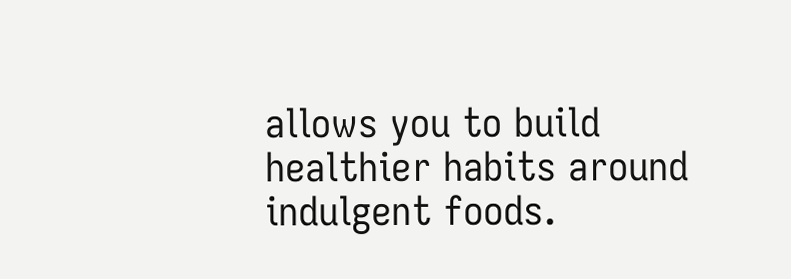allows you to build healthier habits around indulgent foods.